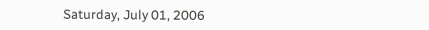Saturday, July 01, 2006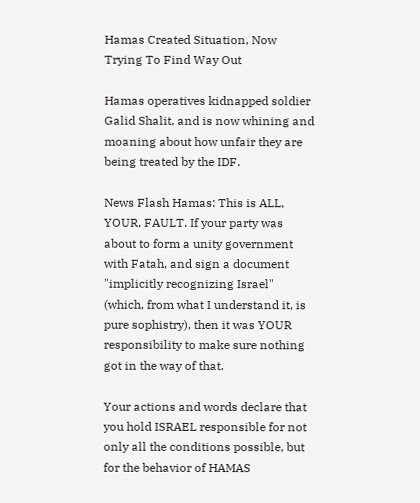Hamas Created Situation, Now Trying To Find Way Out

Hamas operatives kidnapped soldier Galid Shalit, and is now whining and moaning about how unfair they are being treated by the IDF.

News Flash Hamas: This is ALL, YOUR, FAULT. If your party was about to form a unity government with Fatah, and sign a document "implicitly recognizing Israel" (which, from what I understand it, is pure sophistry), then it was YOUR responsibility to make sure nothing got in the way of that.

Your actions and words declare that you hold ISRAEL responsible for not only all the conditions possible, but for the behavior of HAMAS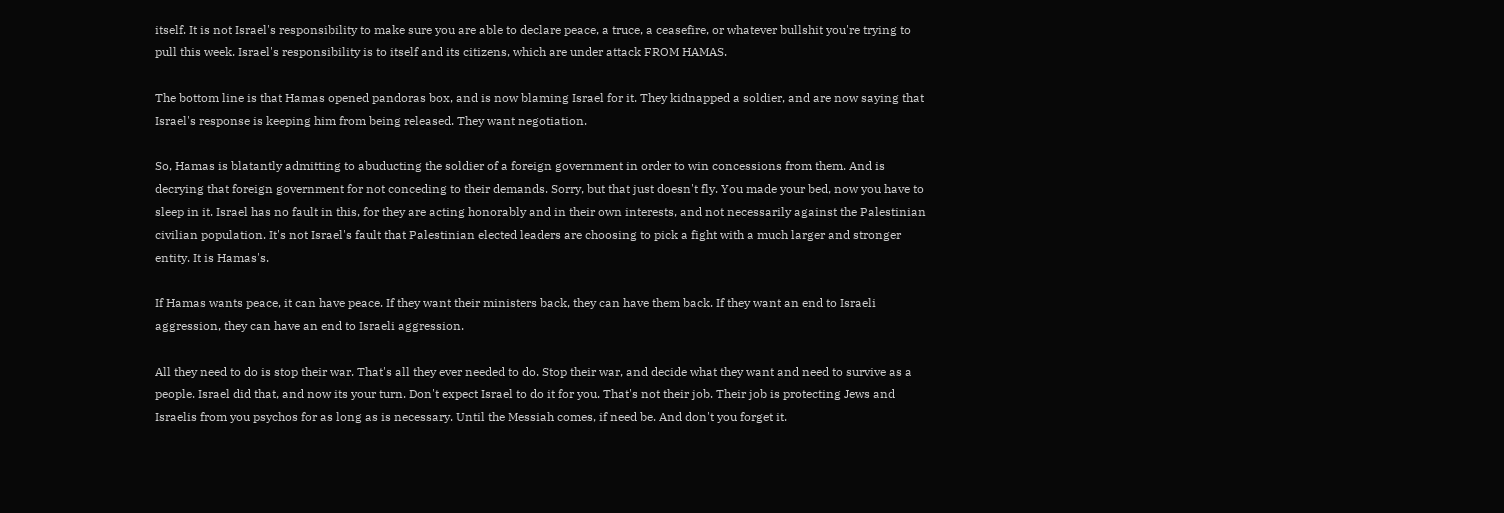itself. It is not Israel's responsibility to make sure you are able to declare peace, a truce, a ceasefire, or whatever bullshit you're trying to pull this week. Israel's responsibility is to itself and its citizens, which are under attack FROM HAMAS.

The bottom line is that Hamas opened pandoras box, and is now blaming Israel for it. They kidnapped a soldier, and are now saying that Israel's response is keeping him from being released. They want negotiation.

So, Hamas is blatantly admitting to abuducting the soldier of a foreign government in order to win concessions from them. And is decrying that foreign government for not conceding to their demands. Sorry, but that just doesn't fly. You made your bed, now you have to sleep in it. Israel has no fault in this, for they are acting honorably and in their own interests, and not necessarily against the Palestinian civilian population. It's not Israel's fault that Palestinian elected leaders are choosing to pick a fight with a much larger and stronger entity. It is Hamas's.

If Hamas wants peace, it can have peace. If they want their ministers back, they can have them back. If they want an end to Israeli aggression, they can have an end to Israeli aggression.

All they need to do is stop their war. That's all they ever needed to do. Stop their war, and decide what they want and need to survive as a people. Israel did that, and now its your turn. Don't expect Israel to do it for you. That's not their job. Their job is protecting Jews and Israelis from you psychos for as long as is necessary. Until the Messiah comes, if need be. And don't you forget it.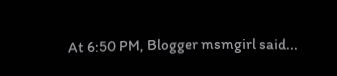At 6:50 PM, Blogger msmgirl said...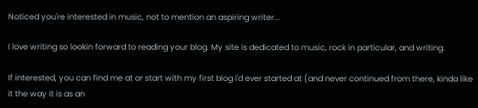Noticed you're interested in music, not to mention an aspiring writer...

I love writing so lookin forward to reading your blog. My site is dedicated to music, rock in particular, and writing.

If interested, you can find me at or start with my first blog I'd ever started at (and never continued from there, kinda like it the way it is as an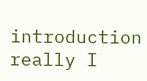introduction really I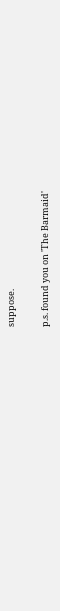suppose.

p.s. found you on 'The Barmaid'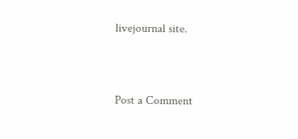livejournal site.


Post a Comment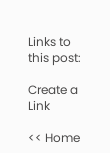Links to this post:

Create a Link

<< Home